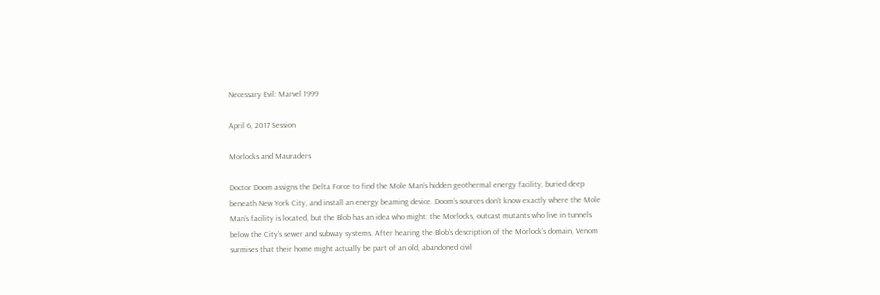Necessary Evil: Marvel 1999

April 6, 2017 Session

Morlocks and Mauraders

Doctor Doom assigns the Delta Force to find the Mole Man’s hidden geothermal energy facility, buried deep beneath New York City, and install an energy beaming device. Doom’s sources don’t know exactly where the Mole Man’s facility is located, but the Blob has an idea who might: the Morlocks, outcast mutants who live in tunnels below the City’s sewer and subway systems. After hearing the Blob’s description of the Morlock’s domain, Venom surmises that their home might actually be part of an old, abandoned civil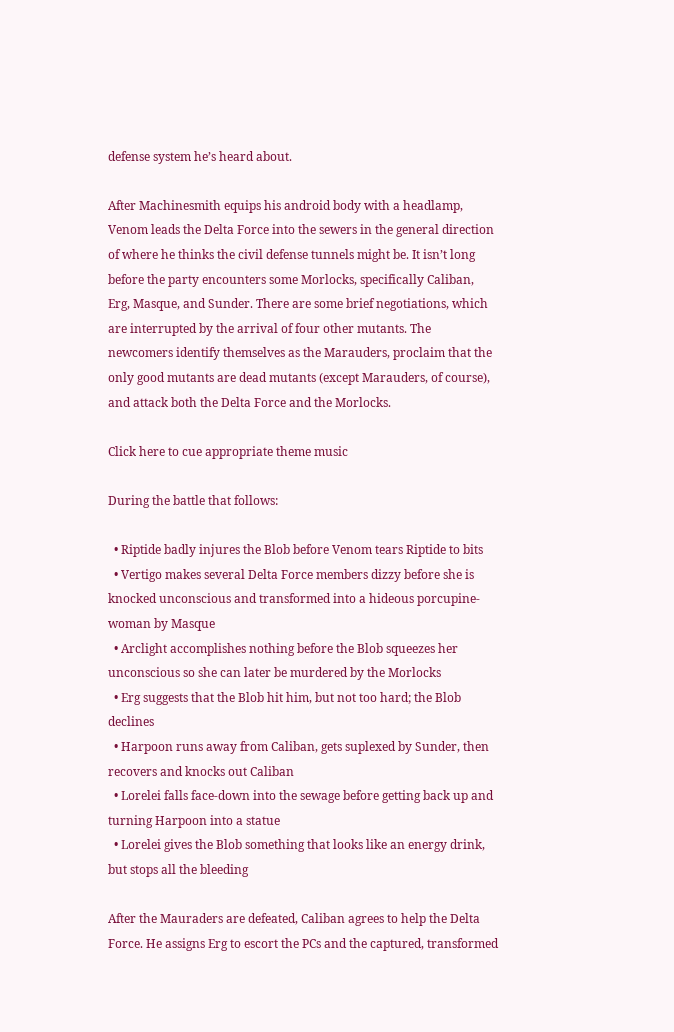defense system he’s heard about.

After Machinesmith equips his android body with a headlamp, Venom leads the Delta Force into the sewers in the general direction of where he thinks the civil defense tunnels might be. It isn’t long before the party encounters some Morlocks, specifically Caliban, Erg, Masque, and Sunder. There are some brief negotiations, which are interrupted by the arrival of four other mutants. The newcomers identify themselves as the Marauders, proclaim that the only good mutants are dead mutants (except Marauders, of course), and attack both the Delta Force and the Morlocks.

Click here to cue appropriate theme music

During the battle that follows:

  • Riptide badly injures the Blob before Venom tears Riptide to bits
  • Vertigo makes several Delta Force members dizzy before she is knocked unconscious and transformed into a hideous porcupine-woman by Masque
  • Arclight accomplishes nothing before the Blob squeezes her unconscious so she can later be murdered by the Morlocks
  • Erg suggests that the Blob hit him, but not too hard; the Blob declines
  • Harpoon runs away from Caliban, gets suplexed by Sunder, then recovers and knocks out Caliban
  • Lorelei falls face-down into the sewage before getting back up and turning Harpoon into a statue
  • Lorelei gives the Blob something that looks like an energy drink, but stops all the bleeding

After the Mauraders are defeated, Caliban agrees to help the Delta Force. He assigns Erg to escort the PCs and the captured, transformed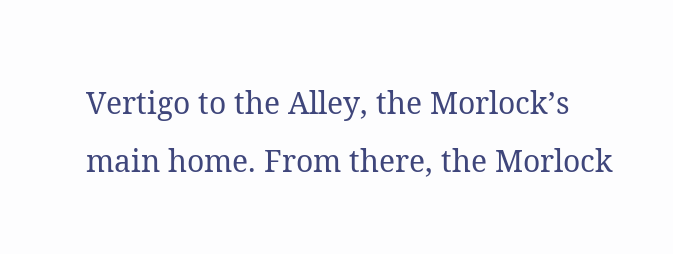Vertigo to the Alley, the Morlock’s main home. From there, the Morlock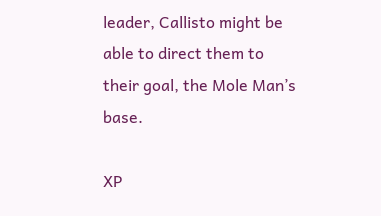leader, Callisto might be able to direct them to their goal, the Mole Man’s base.

XP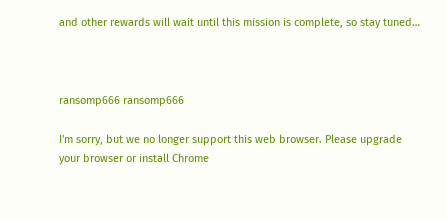and other rewards will wait until this mission is complete, so stay tuned…



ransomp666 ransomp666

I'm sorry, but we no longer support this web browser. Please upgrade your browser or install Chrome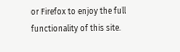or Firefox to enjoy the full functionality of this site.